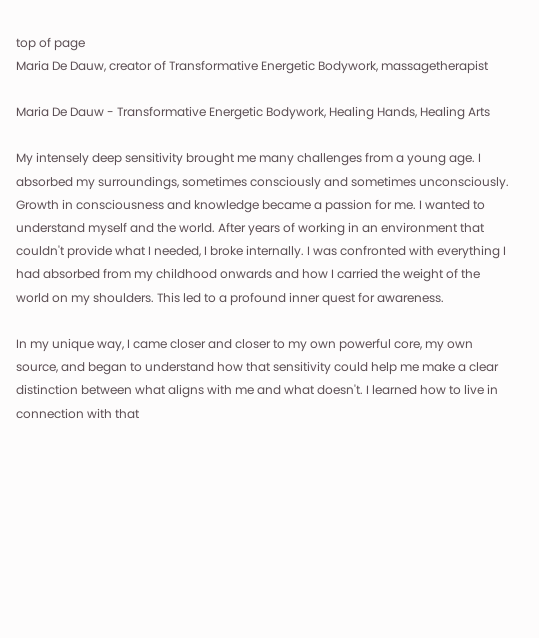top of page
Maria De Dauw, creator of Transformative Energetic Bodywork, massagetherapist

Maria De Dauw - Transformative Energetic Bodywork, Healing Hands, Healing Arts

My intensely deep sensitivity brought me many challenges from a young age. I absorbed my surroundings, sometimes consciously and sometimes unconsciously. Growth in consciousness and knowledge became a passion for me. I wanted to understand myself and the world. After years of working in an environment that couldn't provide what I needed, I broke internally. I was confronted with everything I had absorbed from my childhood onwards and how I carried the weight of the world on my shoulders. This led to a profound inner quest for awareness.

In my unique way, I came closer and closer to my own powerful core, my own source, and began to understand how that sensitivity could help me make a clear distinction between what aligns with me and what doesn't. I learned how to live in connection with that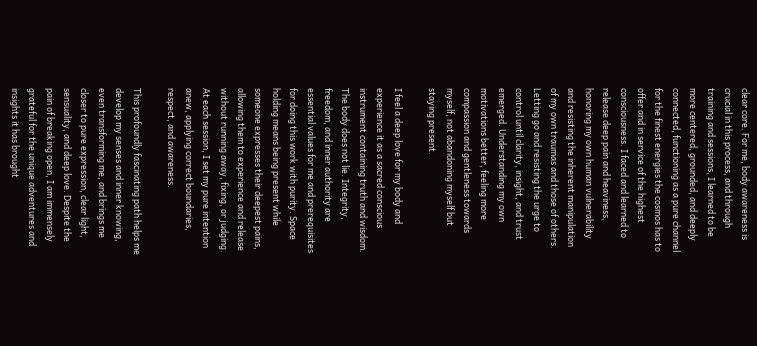clear core. For me, body awareness is crucial in this process, and through training and sessions, I learned to be more centered, grounded, and deeply connected, functioning as a pure channel for the finest energies the cosmos has to offer and in service of the highest consciousness. I faced and learned to release deep pain and heaviness, honoring my own human vulnerability and resisting the inherent manipulation of my own traumas and those of others. Letting go and resisting the urge to control until clarity, insight, and trust emerged. Understanding my own motivations better, feeling more compassion and gentleness towards myself, not abandoning myself but staying present.

I feel a deep love for my body and experience it as a sacred conscious instrument containing truth and wisdom. The body does not lie. Integrity, freedom, and inner authority are essential values for me and prerequisites for doing this work with purity. Space holding means being present while someone expresses their deepest pains, allowing them to experience and release without running away, fixing, or judging. At each session, I set my pure intention anew, applying correct boundaries, respect, and awareness.

This profoundly fascinating path helps me develop my senses and inner knowing, even transforming me, and brings me closer to pure expression, clear light, sensuality, and deep love. Despite the pain of breaking open, I am immensely grateful for the unique adventures and insights it has brought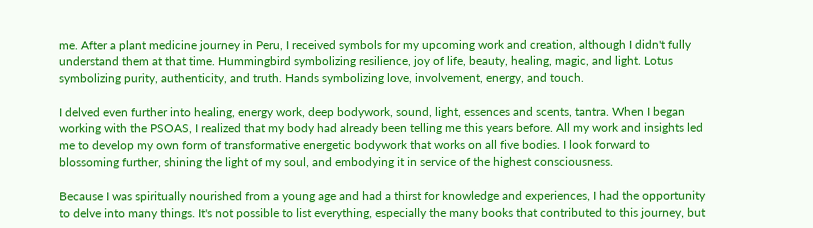me. After a plant medicine journey in Peru, I received symbols for my upcoming work and creation, although I didn't fully understand them at that time. Hummingbird symbolizing resilience, joy of life, beauty, healing, magic, and light. Lotus symbolizing purity, authenticity, and truth. Hands symbolizing love, involvement, energy, and touch.

I delved even further into healing, energy work, deep bodywork, sound, light, essences and scents, tantra. When I began working with the PSOAS, I realized that my body had already been telling me this years before. All my work and insights led me to develop my own form of transformative energetic bodywork that works on all five bodies. I look forward to blossoming further, shining the light of my soul, and embodying it in service of the highest consciousness.

Because I was spiritually nourished from a young age and had a thirst for knowledge and experiences, I had the opportunity to delve into many things. It's not possible to list everything, especially the many books that contributed to this journey, but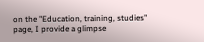on the "Education, training, studies" page, I provide a glimpse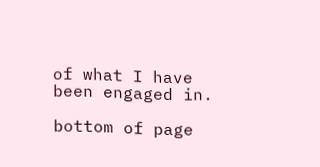of what I have been engaged in.

bottom of page